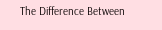The Difference Between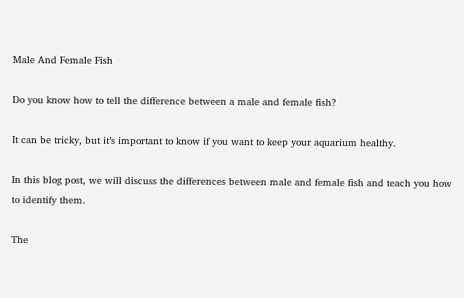Male And Female Fish

Do you know how to tell the difference between a male and female fish?

It can be tricky, but it’s important to know if you want to keep your aquarium healthy.

In this blog post, we will discuss the differences between male and female fish and teach you how to identify them.

The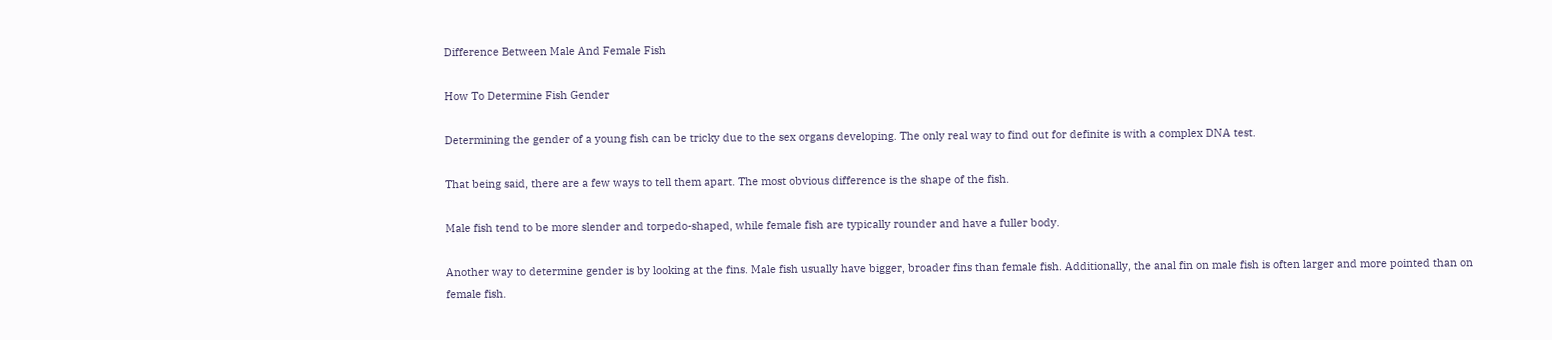Difference Between Male And Female Fish

How To Determine Fish Gender

Determining the gender of a young fish can be tricky due to the sex organs developing. The only real way to find out for definite is with a complex DNA test.

That being said, there are a few ways to tell them apart. The most obvious difference is the shape of the fish.

Male fish tend to be more slender and torpedo-shaped, while female fish are typically rounder and have a fuller body.

Another way to determine gender is by looking at the fins. Male fish usually have bigger, broader fins than female fish. Additionally, the anal fin on male fish is often larger and more pointed than on female fish.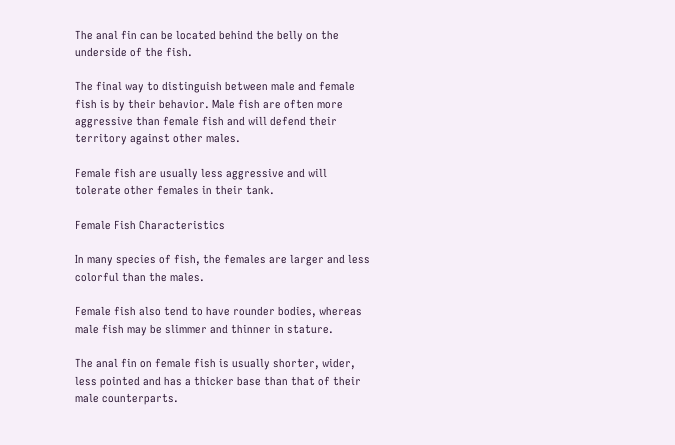The anal fin can be located behind the belly on the underside of the fish.

The final way to distinguish between male and female fish is by their behavior. Male fish are often more aggressive than female fish and will defend their territory against other males.

Female fish are usually less aggressive and will tolerate other females in their tank.

Female Fish Characteristics

In many species of fish, the females are larger and less colorful than the males.

Female fish also tend to have rounder bodies, whereas male fish may be slimmer and thinner in stature.

The anal fin on female fish is usually shorter, wider, less pointed and has a thicker base than that of their male counterparts.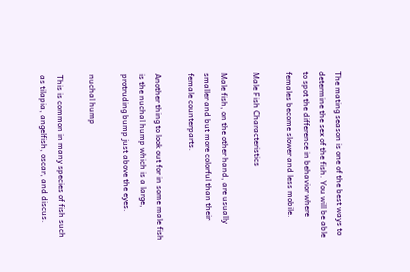The mating season is one of the best ways to determine the sex of the fish. You will be able to spot the difference in behavior where females become slower and less mobile.

Male Fish Characteristics

Male fish, on the other hand, are usually smaller and but more colorful than their female counterparts.

Another thing to look out for in some male fish is the nuchal hump which is a large, protruding bump just above the eyes.

nuchal hump

This is common in many species of fish such as tilapia, angelfish, oscar, and discus.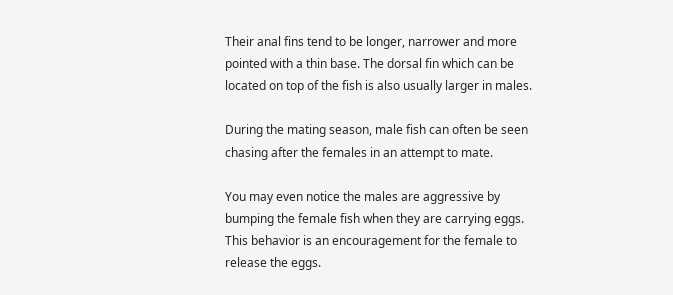Their anal fins tend to be longer, narrower and more pointed with a thin base. The dorsal fin which can be located on top of the fish is also usually larger in males.

During the mating season, male fish can often be seen chasing after the females in an attempt to mate.

You may even notice the males are aggressive by bumping the female fish when they are carrying eggs. This behavior is an encouragement for the female to release the eggs.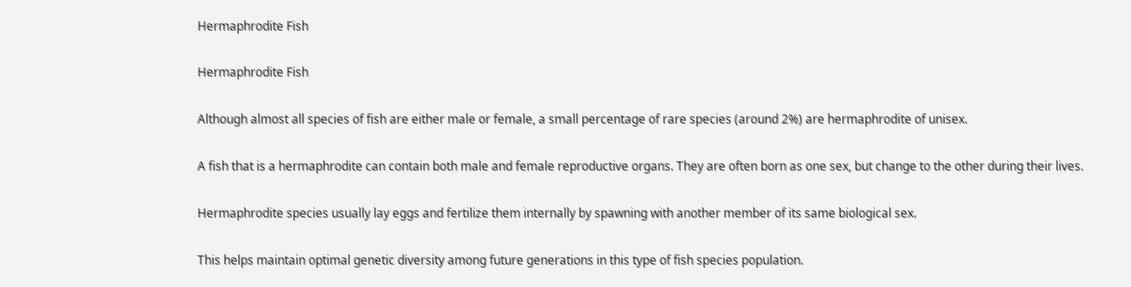Hermaphrodite Fish

Hermaphrodite Fish

Although almost all species of fish are either male or female, a small percentage of rare species (around 2%) are hermaphrodite of unisex.

A fish that is a hermaphrodite can contain both male and female reproductive organs. They are often born as one sex, but change to the other during their lives.

Hermaphrodite species usually lay eggs and fertilize them internally by spawning with another member of its same biological sex.

This helps maintain optimal genetic diversity among future generations in this type of fish species population.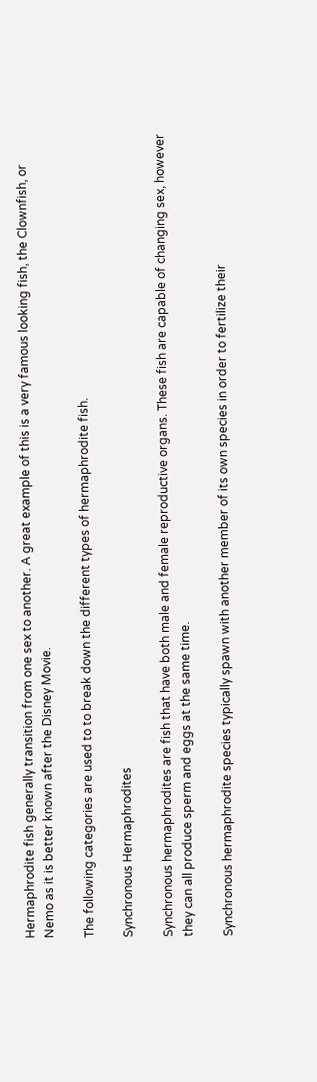Hermaphrodite fish generally transition from one sex to another. A great example of this is a very famous looking fish, the Clownfish, or Nemo as it is better known after the Disney Movie.

The following categories are used to to break down the different types of hermaphrodite fish.

Synchronous Hermaphrodites

Synchronous hermaphrodites are fish that have both male and female reproductive organs. These fish are capable of changing sex, however they can all produce sperm and eggs at the same time.

Synchronous hermaphrodite species typically spawn with another member of its own species in order to fertilize their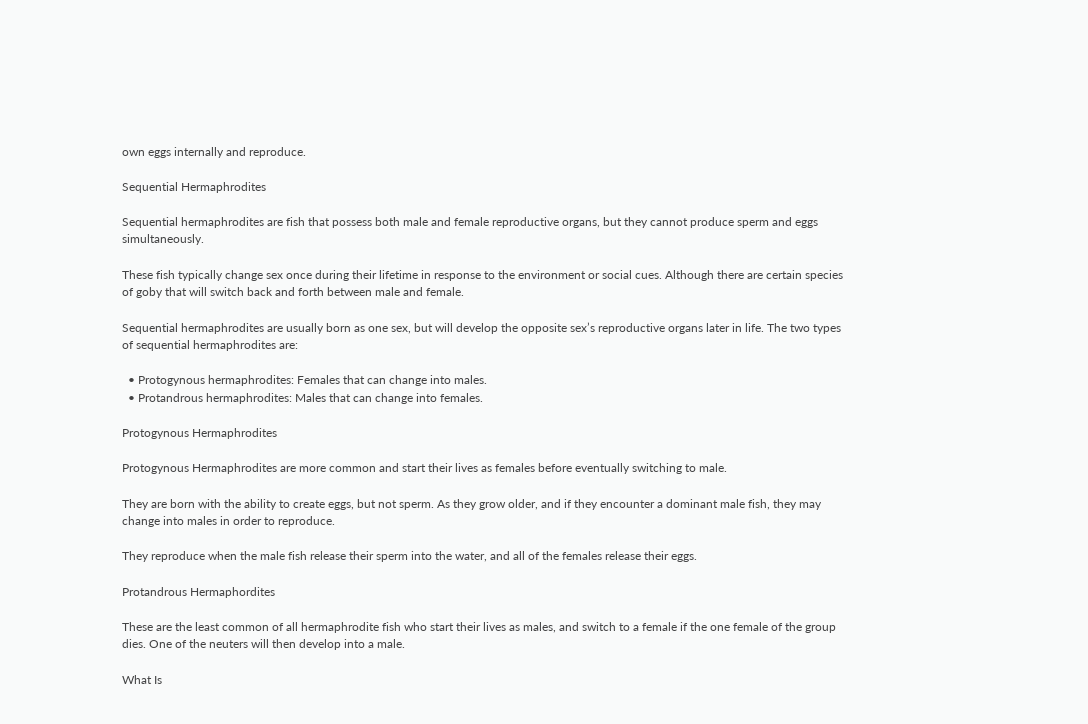own eggs internally and reproduce.

Sequential Hermaphrodites

Sequential hermaphrodites are fish that possess both male and female reproductive organs, but they cannot produce sperm and eggs simultaneously.

These fish typically change sex once during their lifetime in response to the environment or social cues. Although there are certain species of goby that will switch back and forth between male and female.

Sequential hermaphrodites are usually born as one sex, but will develop the opposite sex’s reproductive organs later in life. The two types of sequential hermaphrodites are:

  • Protogynous hermaphrodites: Females that can change into males.
  • Protandrous hermaphrodites: Males that can change into females.

Protogynous Hermaphrodites

Protogynous Hermaphrodites are more common and start their lives as females before eventually switching to male.

They are born with the ability to create eggs, but not sperm. As they grow older, and if they encounter a dominant male fish, they may change into males in order to reproduce.

They reproduce when the male fish release their sperm into the water, and all of the females release their eggs.

Protandrous Hermaphordites

These are the least common of all hermaphrodite fish who start their lives as males, and switch to a female if the one female of the group dies. One of the neuters will then develop into a male.

What Is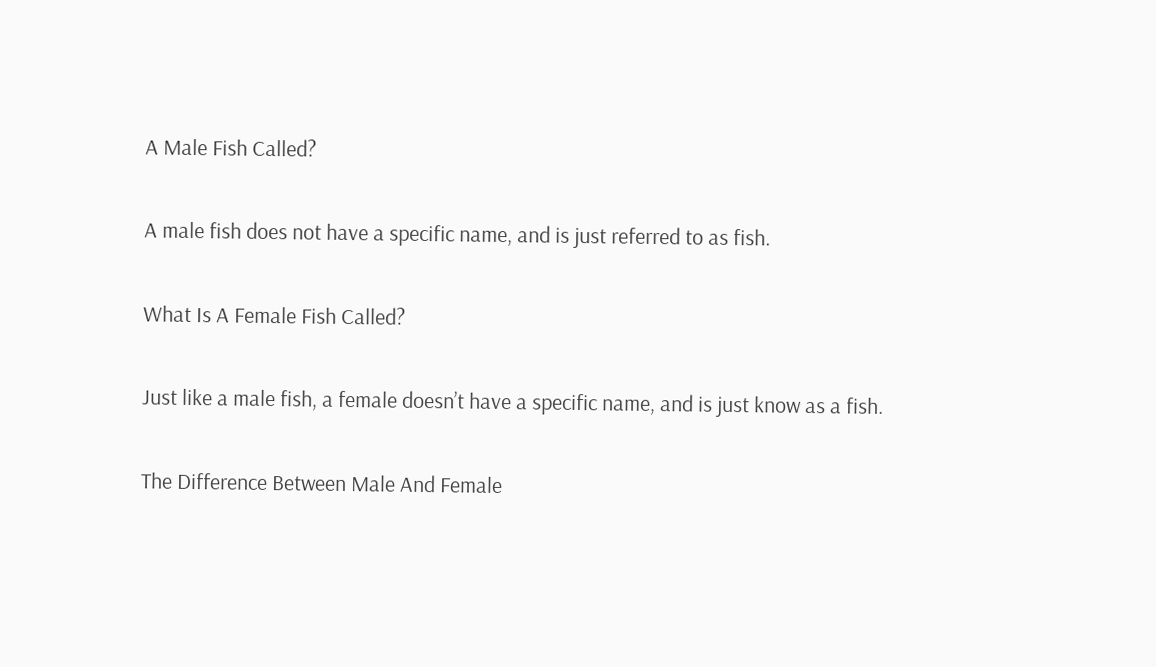A Male Fish Called?

A male fish does not have a specific name, and is just referred to as fish.

What Is A Female Fish Called?

Just like a male fish, a female doesn’t have a specific name, and is just know as a fish.

The Difference Between Male And Female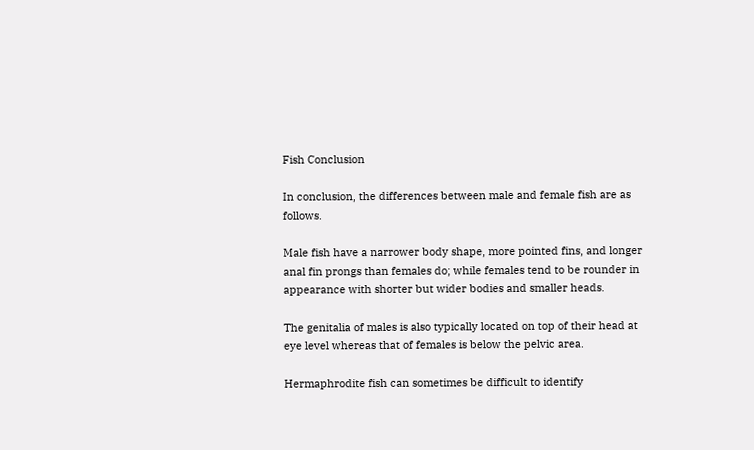Fish Conclusion

In conclusion, the differences between male and female fish are as follows.

Male fish have a narrower body shape, more pointed fins, and longer anal fin prongs than females do; while females tend to be rounder in appearance with shorter but wider bodies and smaller heads.

The genitalia of males is also typically located on top of their head at eye level whereas that of females is below the pelvic area.

Hermaphrodite fish can sometimes be difficult to identify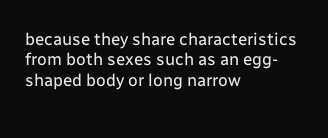because they share characteristics from both sexes such as an egg-shaped body or long narrow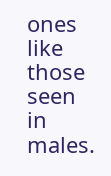ones like those seen in males.